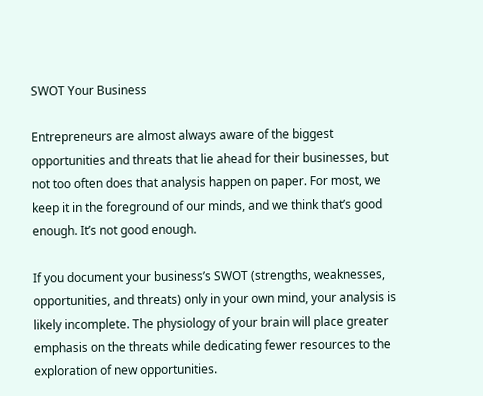SWOT Your Business

Entrepreneurs are almost always aware of the biggest opportunities and threats that lie ahead for their businesses, but not too often does that analysis happen on paper. For most, we keep it in the foreground of our minds, and we think that’s good enough. It’s not good enough.

If you document your business’s SWOT (strengths, weaknesses, opportunities, and threats) only in your own mind, your analysis is likely incomplete. The physiology of your brain will place greater emphasis on the threats while dedicating fewer resources to the exploration of new opportunities.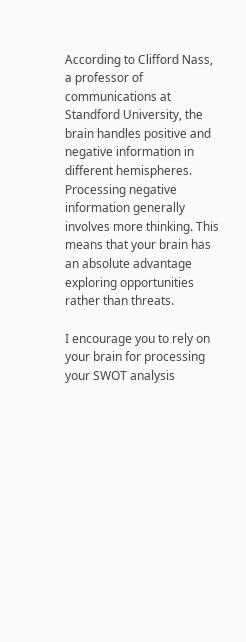According to Clifford Nass, a professor of communications at Standford University, the brain handles positive and negative information in different hemispheres. Processing negative information generally involves more thinking. This means that your brain has an absolute advantage exploring opportunities rather than threats.

I encourage you to rely on your brain for processing your SWOT analysis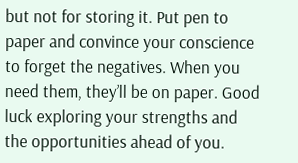but not for storing it. Put pen to paper and convince your conscience to forget the negatives. When you need them, they’ll be on paper. Good luck exploring your strengths and the opportunities ahead of you.